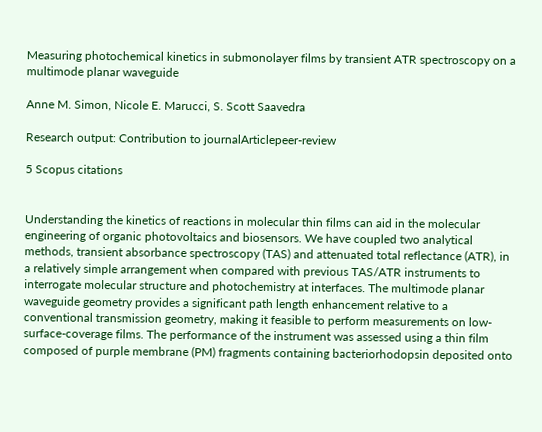Measuring photochemical kinetics in submonolayer films by transient ATR spectroscopy on a multimode planar waveguide

Anne M. Simon, Nicole E. Marucci, S. Scott Saavedra

Research output: Contribution to journalArticlepeer-review

5 Scopus citations


Understanding the kinetics of reactions in molecular thin films can aid in the molecular engineering of organic photovoltaics and biosensors. We have coupled two analytical methods, transient absorbance spectroscopy (TAS) and attenuated total reflectance (ATR), in a relatively simple arrangement when compared with previous TAS/ATR instruments to interrogate molecular structure and photochemistry at interfaces. The multimode planar waveguide geometry provides a significant path length enhancement relative to a conventional transmission geometry, making it feasible to perform measurements on low-surface-coverage films. The performance of the instrument was assessed using a thin film composed of purple membrane (PM) fragments containing bacteriorhodopsin deposited onto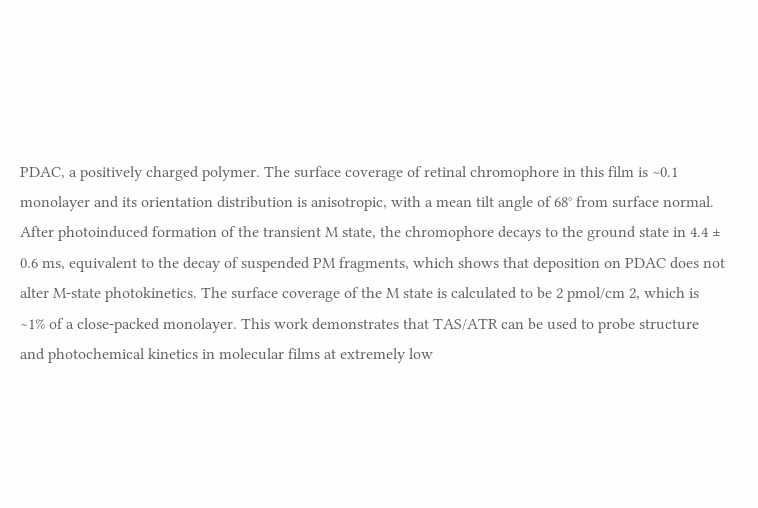PDAC, a positively charged polymer. The surface coverage of retinal chromophore in this film is ∼0.1 monolayer and its orientation distribution is anisotropic, with a mean tilt angle of 68° from surface normal. After photoinduced formation of the transient M state, the chromophore decays to the ground state in 4.4 ± 0.6 ms, equivalent to the decay of suspended PM fragments, which shows that deposition on PDAC does not alter M-state photokinetics. The surface coverage of the M state is calculated to be 2 pmol/cm 2, which is ∼1% of a close-packed monolayer. This work demonstrates that TAS/ATR can be used to probe structure and photochemical kinetics in molecular films at extremely low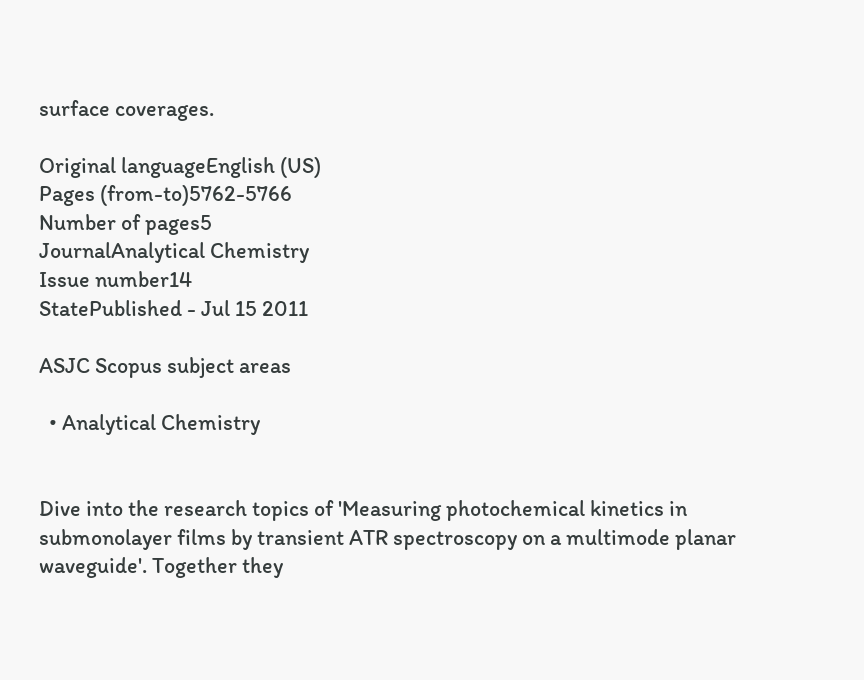surface coverages.

Original languageEnglish (US)
Pages (from-to)5762-5766
Number of pages5
JournalAnalytical Chemistry
Issue number14
StatePublished - Jul 15 2011

ASJC Scopus subject areas

  • Analytical Chemistry


Dive into the research topics of 'Measuring photochemical kinetics in submonolayer films by transient ATR spectroscopy on a multimode planar waveguide'. Together they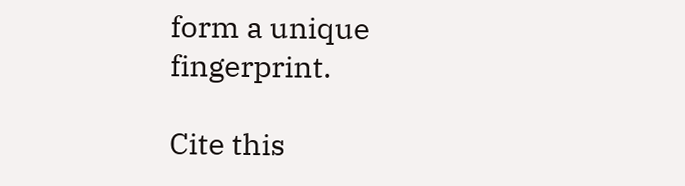form a unique fingerprint.

Cite this